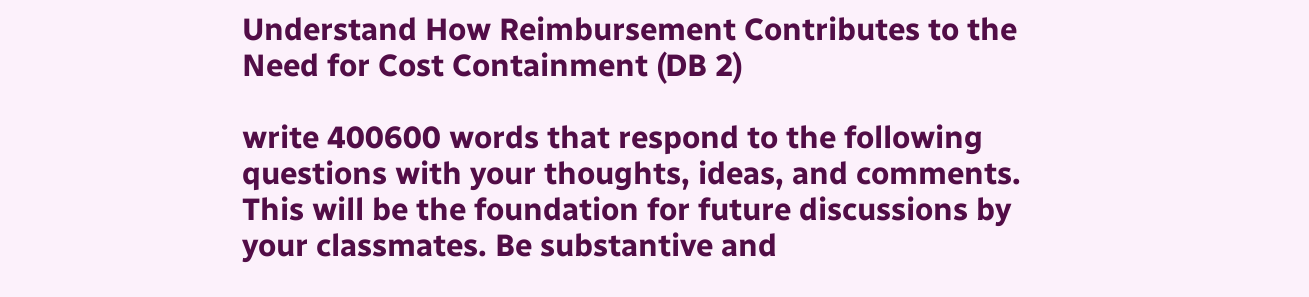Understand How Reimbursement Contributes to the Need for Cost Containment (DB 2)

write 400600 words that respond to the following questions with your thoughts, ideas, and comments. This will be the foundation for future discussions by your classmates. Be substantive and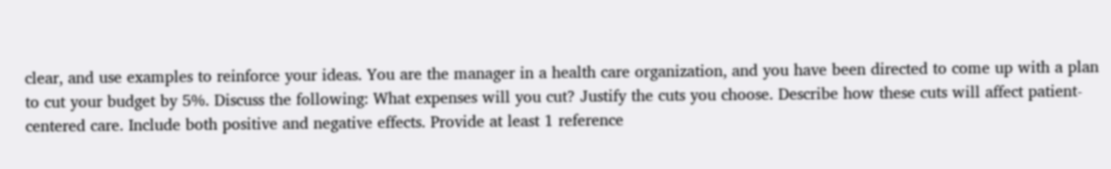clear, and use examples to reinforce your ideas. You are the manager in a health care organization, and you have been directed to come up with a plan to cut your budget by 5%. Discuss the following: What expenses will you cut? Justify the cuts you choose. Describe how these cuts will affect patient-centered care. Include both positive and negative effects. Provide at least 1 reference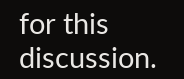for this discussion.